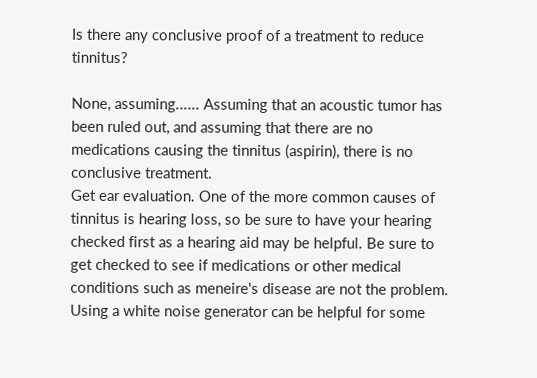Is there any conclusive proof of a treatment to reduce tinnitus?

None, assuming...... Assuming that an acoustic tumor has been ruled out, and assuming that there are no medications causing the tinnitus (aspirin), there is no conclusive treatment.
Get ear evaluation. One of the more common causes of tinnitus is hearing loss, so be sure to have your hearing checked first as a hearing aid may be helpful. Be sure to get checked to see if medications or other medical conditions such as meneire's disease are not the problem. Using a white noise generator can be helpful for some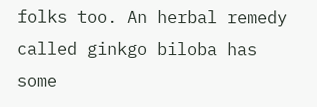folks too. An herbal remedy called ginkgo biloba has some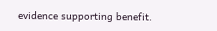evidence supporting benefit.